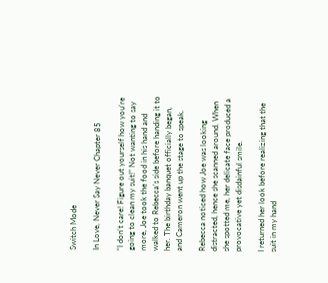Switch Mode

In Love, Never Say Never Chapter 85

“I don’t care! Figure out yourself how you’re going to clean my suit!” Not wanting to say more, Joe took the food in his hand and walked to Rebecca’s side before handing it to her. The birthday banquet officially began, and Cameron went up the stage to speak.

Rebecca noticed how Joe was looking distracted, hence she scanned around. When she spotted me, her delicate face produced a provocative yet disdainful smile.

I returned her look before realizing that the suit in my hand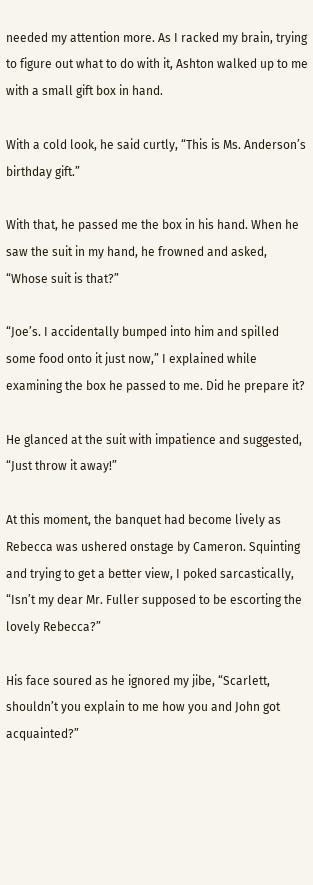needed my attention more. As I racked my brain, trying to figure out what to do with it, Ashton walked up to me with a small gift box in hand.

With a cold look, he said curtly, “This is Ms. Anderson’s birthday gift.”

With that, he passed me the box in his hand. When he saw the suit in my hand, he frowned and asked, “Whose suit is that?”

“Joe’s. I accidentally bumped into him and spilled some food onto it just now,” I explained while examining the box he passed to me. Did he prepare it?

He glanced at the suit with impatience and suggested, “Just throw it away!”

At this moment, the banquet had become lively as Rebecca was ushered onstage by Cameron. Squinting and trying to get a better view, I poked sarcastically, “Isn’t my dear Mr. Fuller supposed to be escorting the lovely Rebecca?”

His face soured as he ignored my jibe, “Scarlett, shouldn’t you explain to me how you and John got acquainted?”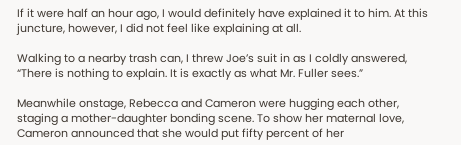If it were half an hour ago, I would definitely have explained it to him. At this juncture, however, I did not feel like explaining at all.

Walking to a nearby trash can, I threw Joe’s suit in as I coldly answered, “There is nothing to explain. It is exactly as what Mr. Fuller sees.”

Meanwhile onstage, Rebecca and Cameron were hugging each other, staging a mother-daughter bonding scene. To show her maternal love, Cameron announced that she would put fifty percent of her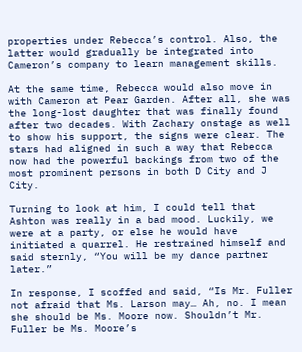properties under Rebecca’s control. Also, the latter would gradually be integrated into Cameron’s company to learn management skills.

At the same time, Rebecca would also move in with Cameron at Pear Garden. After all, she was the long-lost daughter that was finally found after two decades. With Zachary onstage as well to show his support, the signs were clear. The stars had aligned in such a way that Rebecca now had the powerful backings from two of the most prominent persons in both D City and J City.

Turning to look at him, I could tell that Ashton was really in a bad mood. Luckily, we were at a party, or else he would have initiated a quarrel. He restrained himself and said sternly, “You will be my dance partner later.”

In response, I scoffed and said, “Is Mr. Fuller not afraid that Ms. Larson may… Ah, no. I mean she should be Ms. Moore now. Shouldn’t Mr. Fuller be Ms. Moore’s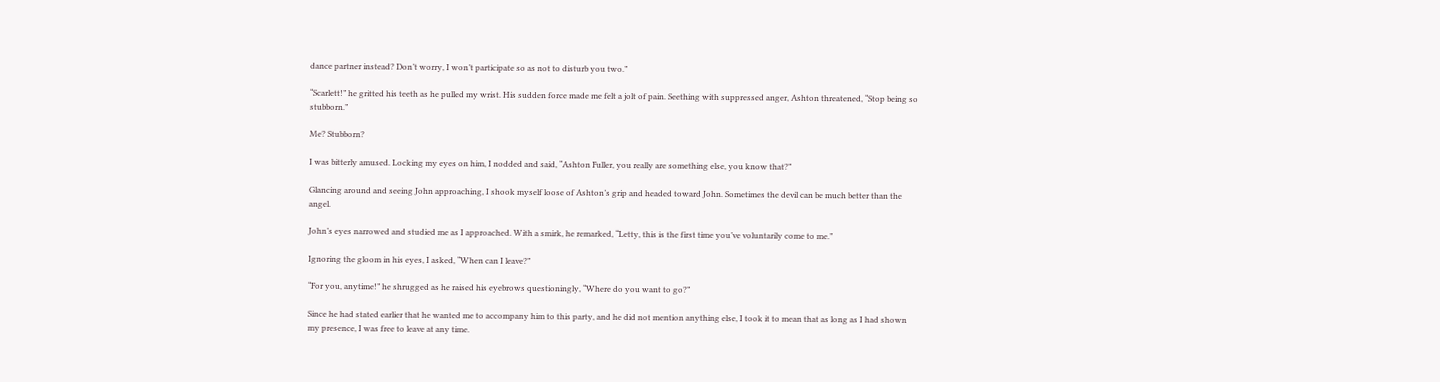dance partner instead? Don’t worry, I won’t participate so as not to disturb you two.”

“Scarlett!” he gritted his teeth as he pulled my wrist. His sudden force made me felt a jolt of pain. Seething with suppressed anger, Ashton threatened, “Stop being so stubborn.”

Me? Stubborn?

I was bitterly amused. Locking my eyes on him, I nodded and said, “Ashton Fuller, you really are something else, you know that?”

Glancing around and seeing John approaching, I shook myself loose of Ashton’s grip and headed toward John. Sometimes the devil can be much better than the angel.

John’s eyes narrowed and studied me as I approached. With a smirk, he remarked, “Letty, this is the first time you’ve voluntarily come to me.”

Ignoring the gloom in his eyes, I asked, “When can I leave?”

“For you, anytime!” he shrugged as he raised his eyebrows questioningly, “Where do you want to go?”

Since he had stated earlier that he wanted me to accompany him to this party, and he did not mention anything else, I took it to mean that as long as I had shown my presence, I was free to leave at any time.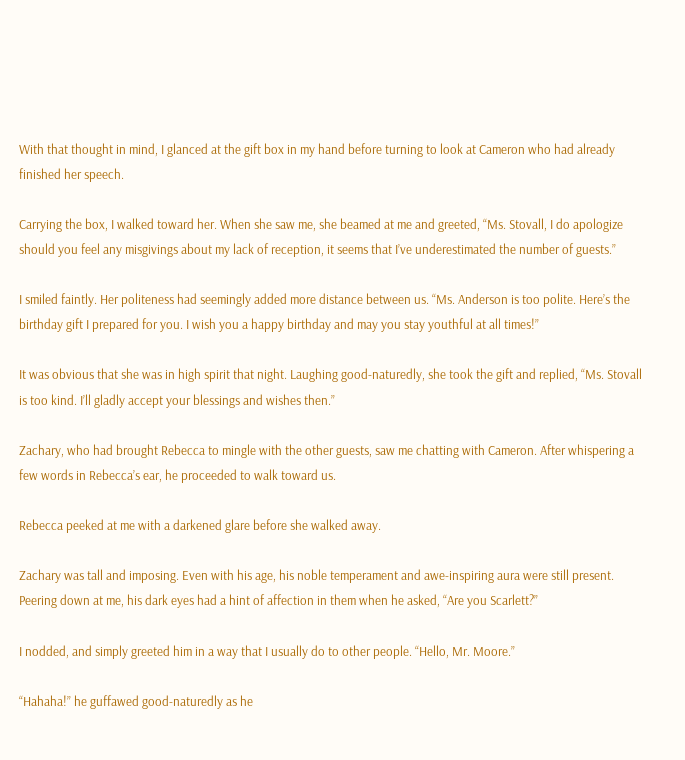With that thought in mind, I glanced at the gift box in my hand before turning to look at Cameron who had already finished her speech.

Carrying the box, I walked toward her. When she saw me, she beamed at me and greeted, “Ms. Stovall, I do apologize should you feel any misgivings about my lack of reception, it seems that I’ve underestimated the number of guests.”

I smiled faintly. Her politeness had seemingly added more distance between us. “Ms. Anderson is too polite. Here’s the birthday gift I prepared for you. I wish you a happy birthday and may you stay youthful at all times!”

It was obvious that she was in high spirit that night. Laughing good-naturedly, she took the gift and replied, “Ms. Stovall is too kind. I’ll gladly accept your blessings and wishes then.”

Zachary, who had brought Rebecca to mingle with the other guests, saw me chatting with Cameron. After whispering a few words in Rebecca’s ear, he proceeded to walk toward us.

Rebecca peeked at me with a darkened glare before she walked away.

Zachary was tall and imposing. Even with his age, his noble temperament and awe-inspiring aura were still present. Peering down at me, his dark eyes had a hint of affection in them when he asked, “Are you Scarlett?”

I nodded, and simply greeted him in a way that I usually do to other people. “Hello, Mr. Moore.”

“Hahaha!” he guffawed good-naturedly as he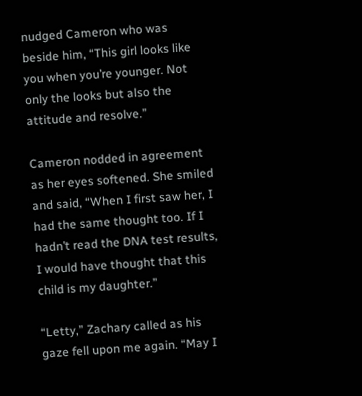nudged Cameron who was beside him, “This girl looks like you when you’re younger. Not only the looks but also the attitude and resolve.”

Cameron nodded in agreement as her eyes softened. She smiled and said, “When I first saw her, I had the same thought too. If I hadn’t read the DNA test results, I would have thought that this child is my daughter.”

“Letty,” Zachary called as his gaze fell upon me again. “May I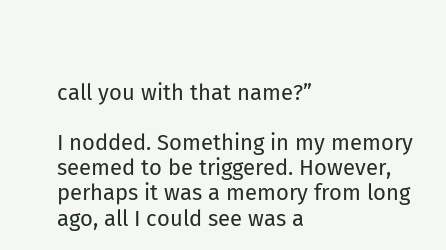call you with that name?”

I nodded. Something in my memory seemed to be triggered. However, perhaps it was a memory from long ago, all I could see was a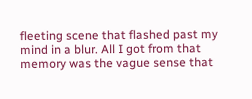fleeting scene that flashed past my mind in a blur. All I got from that memory was the vague sense that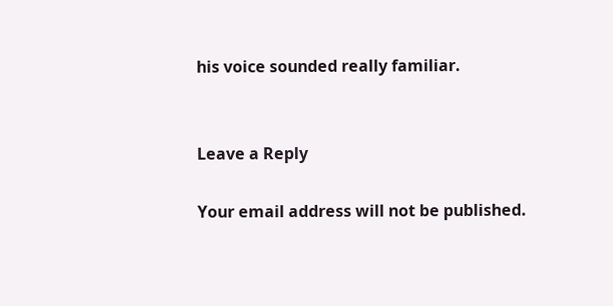his voice sounded really familiar.


Leave a Reply

Your email address will not be published.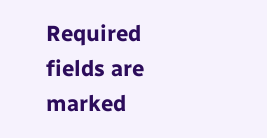Required fields are marked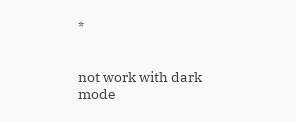*


not work with dark mode